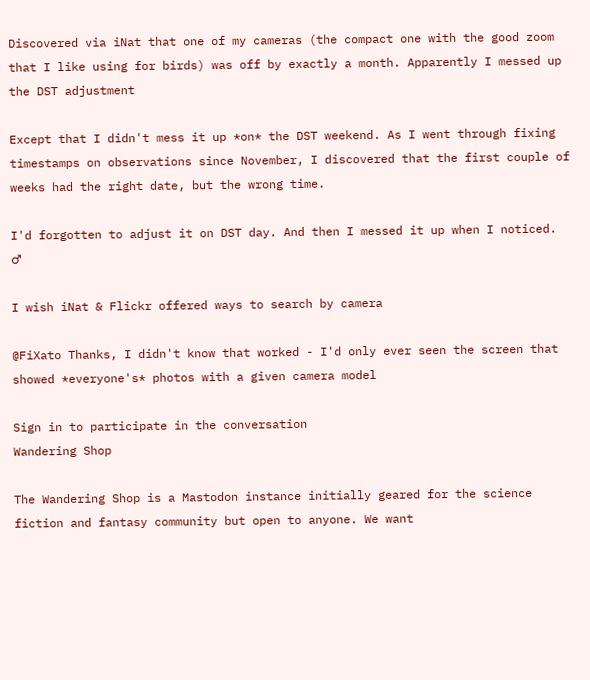Discovered via iNat that one of my cameras (the compact one with the good zoom that I like using for birds) was off by exactly a month. Apparently I messed up the DST adjustment

Except that I didn't mess it up *on* the DST weekend. As I went through fixing timestamps on observations since November, I discovered that the first couple of weeks had the right date, but the wrong time.

I'd forgotten to adjust it on DST day. And then I messed it up when I noticed. ♂

I wish iNat & Flickr offered ways to search by camera

@FiXato Thanks, I didn't know that worked - I'd only ever seen the screen that showed *everyone's* photos with a given camera model

Sign in to participate in the conversation
Wandering Shop

The Wandering Shop is a Mastodon instance initially geared for the science fiction and fantasy community but open to anyone. We want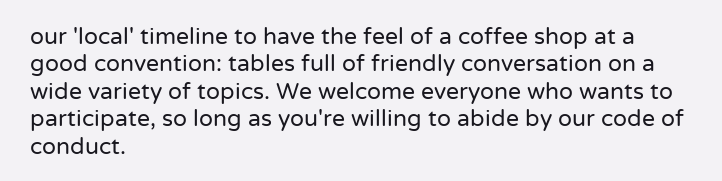our 'local' timeline to have the feel of a coffee shop at a good convention: tables full of friendly conversation on a wide variety of topics. We welcome everyone who wants to participate, so long as you're willing to abide by our code of conduct.